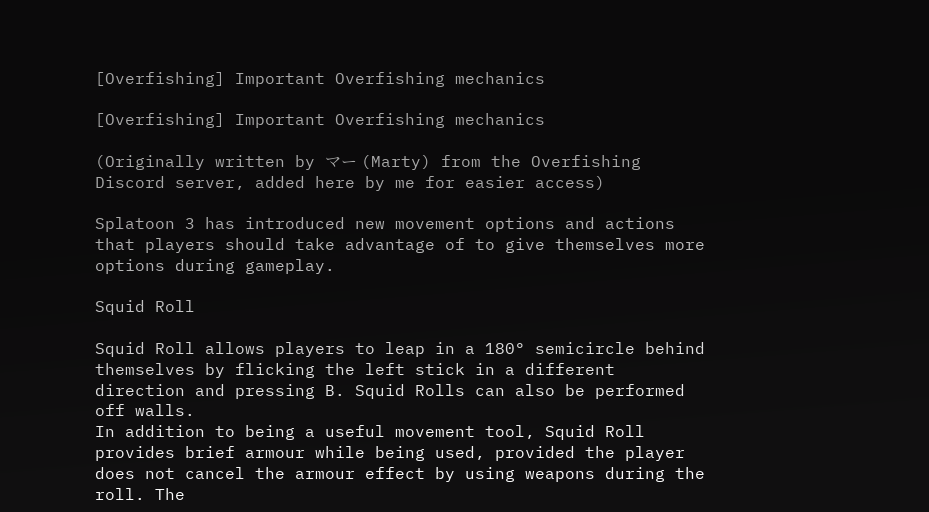[Overfishing] Important Overfishing mechanics

[Overfishing] Important Overfishing mechanics

(Originally written by マー (Marty) from the Overfishing Discord server, added here by me for easier access)

Splatoon 3 has introduced new movement options and actions that players should take advantage of to give themselves more options during gameplay.

Squid Roll

Squid Roll allows players to leap in a 180° semicircle behind themselves by flicking the left stick in a different direction and pressing B. Squid Rolls can also be performed off walls.
In addition to being a useful movement tool, Squid Roll provides brief armour while being used, provided the player does not cancel the armour effect by using weapons during the roll. The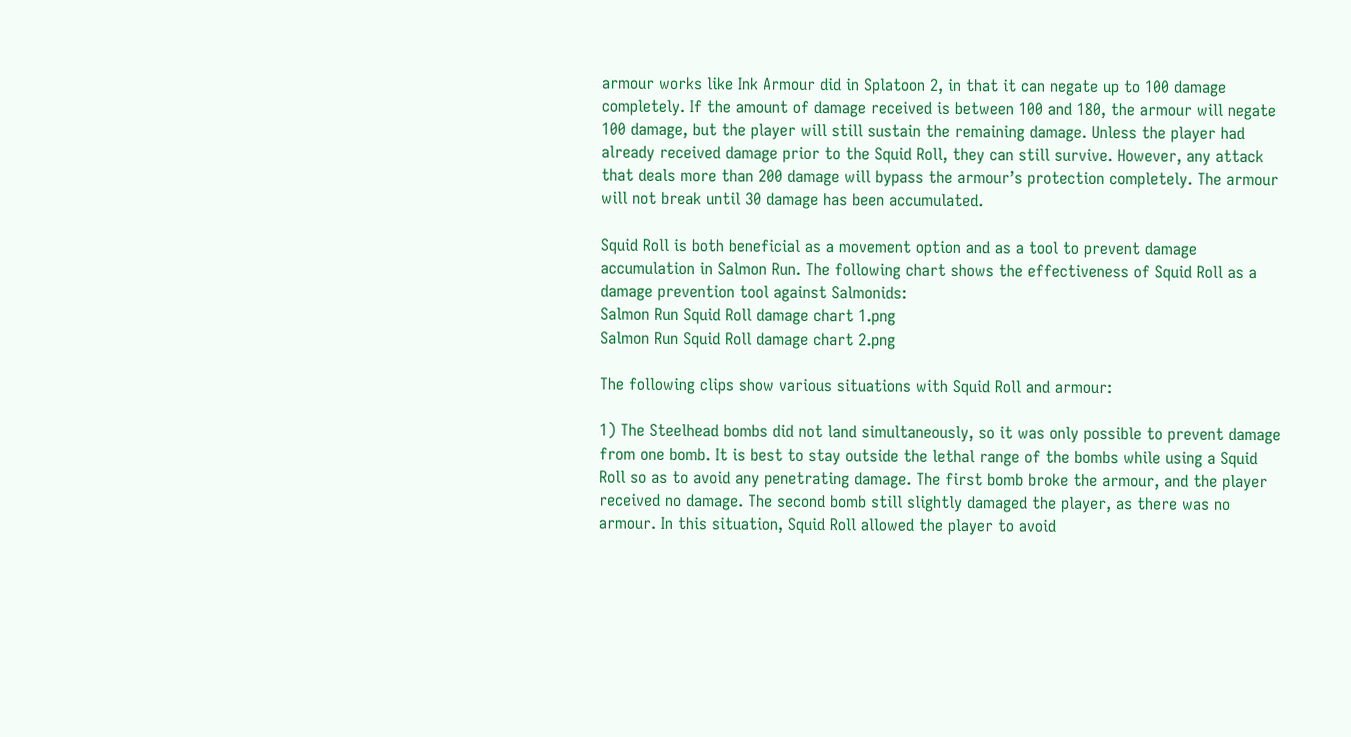armour works like Ink Armour did in Splatoon 2, in that it can negate up to 100 damage completely. If the amount of damage received is between 100 and 180, the armour will negate 100 damage, but the player will still sustain the remaining damage. Unless the player had already received damage prior to the Squid Roll, they can still survive. However, any attack that deals more than 200 damage will bypass the armour’s protection completely. The armour will not break until 30 damage has been accumulated.

Squid Roll is both beneficial as a movement option and as a tool to prevent damage accumulation in Salmon Run. The following chart shows the effectiveness of Squid Roll as a damage prevention tool against Salmonids:
Salmon Run Squid Roll damage chart 1.png
Salmon Run Squid Roll damage chart 2.png

The following clips show various situations with Squid Roll and armour:

1) The Steelhead bombs did not land simultaneously, so it was only possible to prevent damage from one bomb. It is best to stay outside the lethal range of the bombs while using a Squid Roll so as to avoid any penetrating damage. The first bomb broke the armour, and the player received no damage. The second bomb still slightly damaged the player, as there was no armour. In this situation, Squid Roll allowed the player to avoid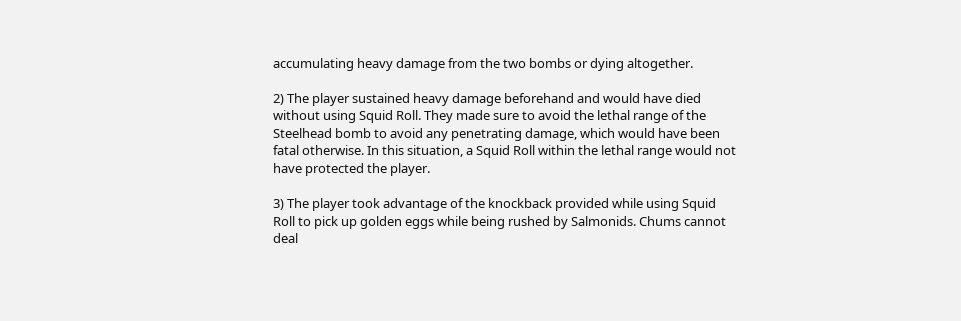accumulating heavy damage from the two bombs or dying altogether.

2) The player sustained heavy damage beforehand and would have died without using Squid Roll. They made sure to avoid the lethal range of the Steelhead bomb to avoid any penetrating damage, which would have been fatal otherwise. In this situation, a Squid Roll within the lethal range would not have protected the player.

3) The player took advantage of the knockback provided while using Squid Roll to pick up golden eggs while being rushed by Salmonids. Chums cannot deal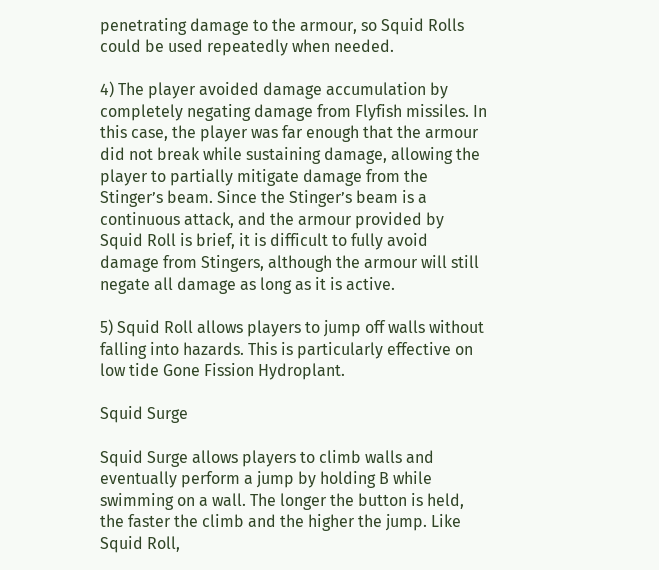penetrating damage to the armour, so Squid Rolls could be used repeatedly when needed.

4) The player avoided damage accumulation by completely negating damage from Flyfish missiles. In this case, the player was far enough that the armour did not break while sustaining damage, allowing the player to partially mitigate damage from the Stinger’s beam. Since the Stinger’s beam is a continuous attack, and the armour provided by Squid Roll is brief, it is difficult to fully avoid damage from Stingers, although the armour will still negate all damage as long as it is active.

5) Squid Roll allows players to jump off walls without falling into hazards. This is particularly effective on low tide Gone Fission Hydroplant.

Squid Surge

Squid Surge allows players to climb walls and eventually perform a jump by holding B while swimming on a wall. The longer the button is held, the faster the climb and the higher the jump. Like Squid Roll,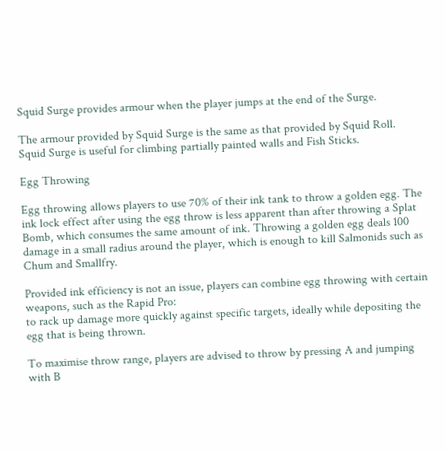Squid Surge provides armour when the player jumps at the end of the Surge.

The armour provided by Squid Surge is the same as that provided by Squid Roll. Squid Surge is useful for climbing partially painted walls and Fish Sticks.

Egg Throwing

Egg throwing allows players to use 70% of their ink tank to throw a golden egg. The ink lock effect after using the egg throw is less apparent than after throwing a Splat Bomb, which consumes the same amount of ink. Throwing a golden egg deals 100 damage in a small radius around the player, which is enough to kill Salmonids such as Chum and Smallfry.

Provided ink efficiency is not an issue, players can combine egg throwing with certain weapons, such as the Rapid Pro:
to rack up damage more quickly against specific targets, ideally while depositing the egg that is being thrown.

To maximise throw range, players are advised to throw by pressing A and jumping with B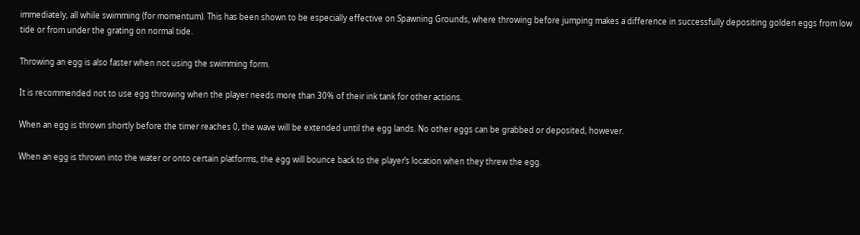immediately, all while swimming (for momentum). This has been shown to be especially effective on Spawning Grounds, where throwing before jumping makes a difference in successfully depositing golden eggs from low tide or from under the grating on normal tide.

Throwing an egg is also faster when not using the swimming form.

It is recommended not to use egg throwing when the player needs more than 30% of their ink tank for other actions.

When an egg is thrown shortly before the timer reaches 0, the wave will be extended until the egg lands. No other eggs can be grabbed or deposited, however.

When an egg is thrown into the water or onto certain platforms, the egg will bounce back to the player’s location when they threw the egg.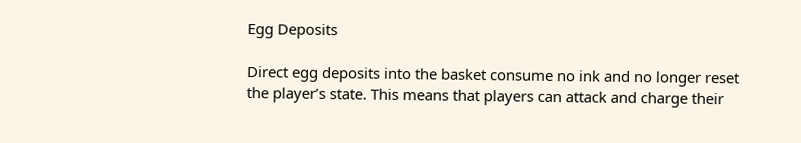Egg Deposits

Direct egg deposits into the basket consume no ink and no longer reset the player’s state. This means that players can attack and charge their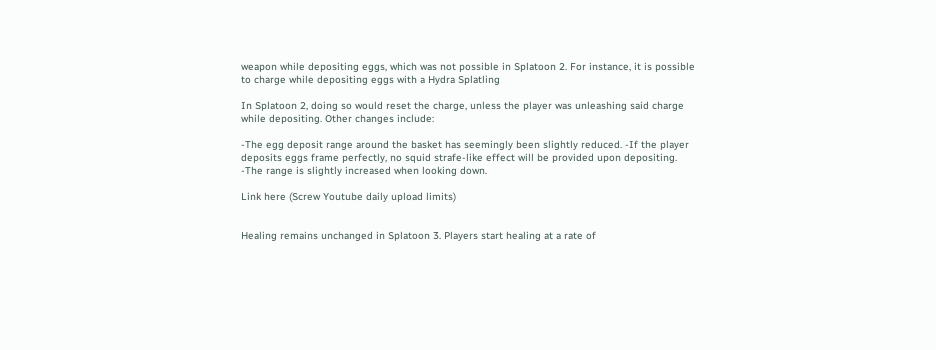weapon while depositing eggs, which was not possible in Splatoon 2. For instance, it is possible to charge while depositing eggs with a Hydra Splatling

In Splatoon 2, doing so would reset the charge, unless the player was unleashing said charge while depositing. Other changes include:

-The egg deposit range around the basket has seemingly been slightly reduced. -If the player deposits eggs frame perfectly, no squid strafe-like effect will be provided upon depositing.
-The range is slightly increased when looking down.

Link here (Screw Youtube daily upload limits)


Healing remains unchanged in Splatoon 3. Players start healing at a rate of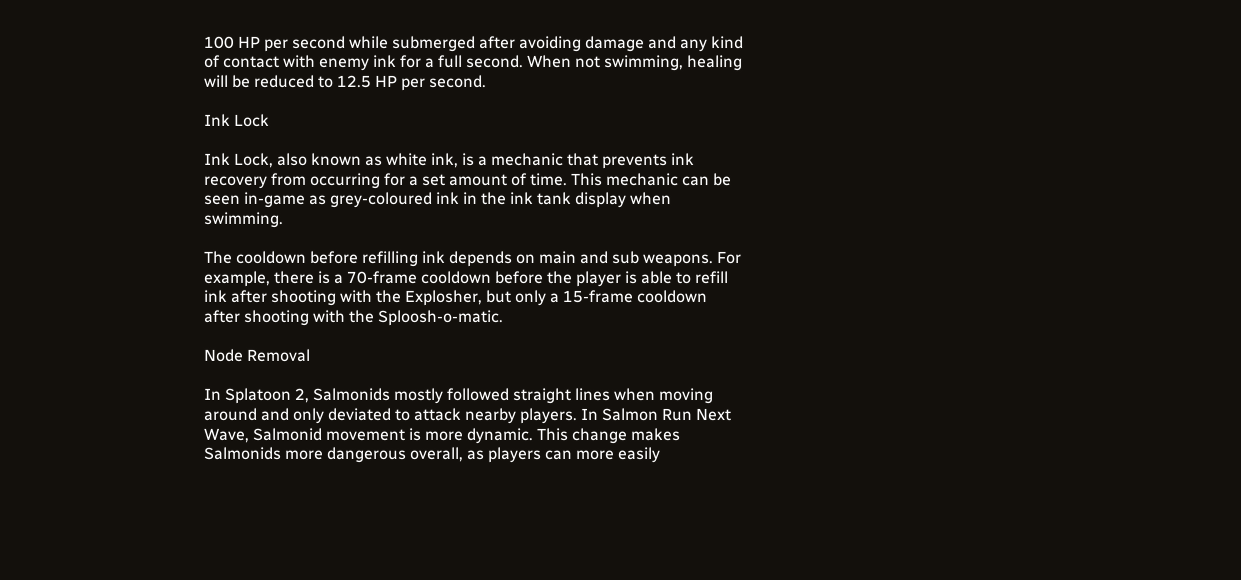100 HP per second while submerged after avoiding damage and any kind of contact with enemy ink for a full second. When not swimming, healing will be reduced to 12.5 HP per second.

Ink Lock

Ink Lock, also known as white ink, is a mechanic that prevents ink recovery from occurring for a set amount of time. This mechanic can be seen in-game as grey-coloured ink in the ink tank display when swimming.

The cooldown before refilling ink depends on main and sub weapons. For example, there is a 70-frame cooldown before the player is able to refill ink after shooting with the Explosher, but only a 15-frame cooldown after shooting with the Sploosh-o-matic.

Node Removal

In Splatoon 2, Salmonids mostly followed straight lines when moving around and only deviated to attack nearby players. In Salmon Run Next Wave, Salmonid movement is more dynamic. This change makes Salmonids more dangerous overall, as players can more easily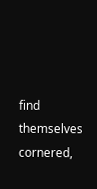find themselves cornered,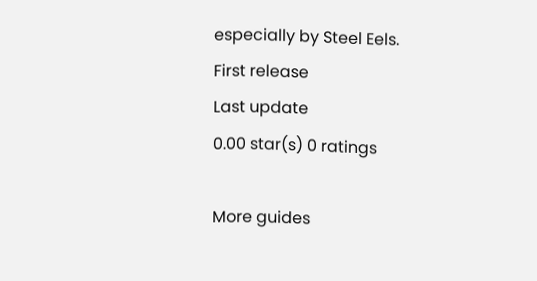especially by Steel Eels.
First release
Last update
0.00 star(s) 0 ratings

More guides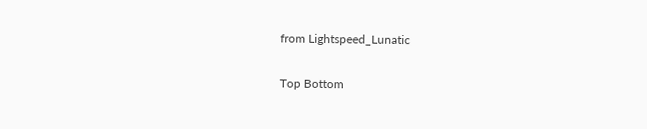from Lightspeed_Lunatic

Top Bottom